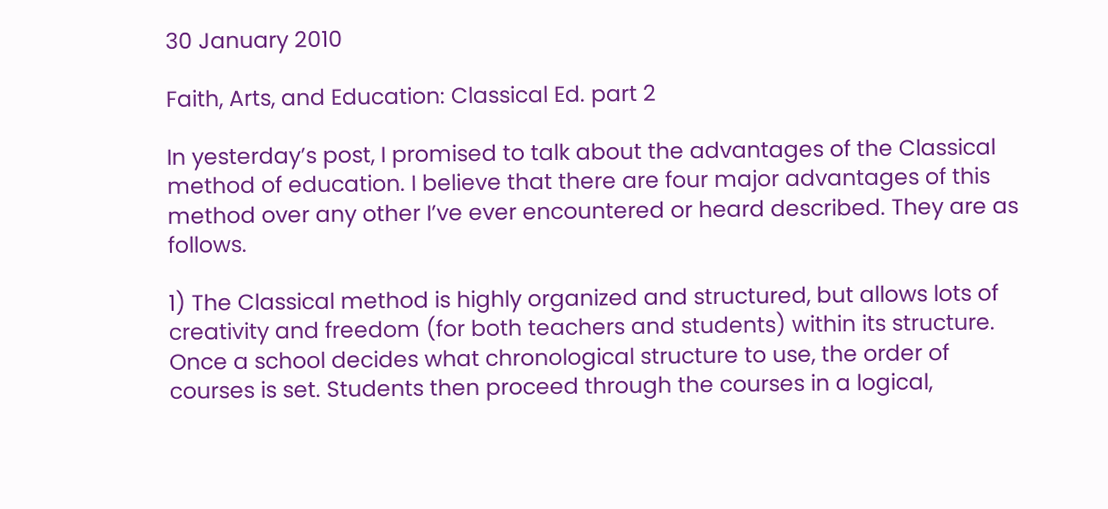30 January 2010

Faith, Arts, and Education: Classical Ed. part 2

In yesterday’s post, I promised to talk about the advantages of the Classical method of education. I believe that there are four major advantages of this method over any other I’ve ever encountered or heard described. They are as follows.

1) The Classical method is highly organized and structured, but allows lots of creativity and freedom (for both teachers and students) within its structure. Once a school decides what chronological structure to use, the order of courses is set. Students then proceed through the courses in a logical,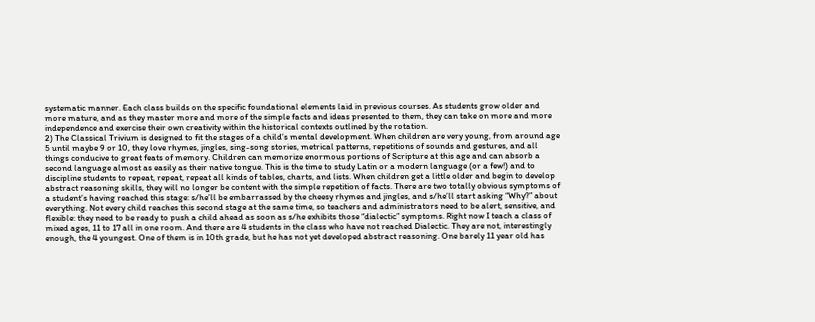systematic manner. Each class builds on the specific foundational elements laid in previous courses. As students grow older and more mature, and as they master more and more of the simple facts and ideas presented to them, they can take on more and more independence and exercise their own creativity within the historical contexts outlined by the rotation.
2) The Classical Trivium is designed to fit the stages of a child’s mental development. When children are very young, from around age 5 until maybe 9 or 10, they love rhymes, jingles, sing-song stories, metrical patterns, repetitions of sounds and gestures, and all things conducive to great feats of memory. Children can memorize enormous portions of Scripture at this age and can absorb a second language almost as easily as their native tongue. This is the time to study Latin or a modern language (or a few!) and to discipline students to repeat, repeat, repeat all kinds of tables, charts, and lists. When children get a little older and begin to develop abstract reasoning skills, they will no longer be content with the simple repetition of facts. There are two totally obvious symptoms of a student’s having reached this stage: s/he’ll be embarrassed by the cheesy rhymes and jingles, and s/he’ll start asking “Why?” about everything. Not every child reaches this second stage at the same time, so teachers and administrators need to be alert, sensitive, and flexible: they need to be ready to push a child ahead as soon as s/he exhibits those “dialectic” symptoms. Right now I teach a class of mixed ages, 11 to 17 all in one room. And there are 4 students in the class who have not reached Dialectic. They are not, interestingly enough, the 4 youngest. One of them is in 10th grade, but he has not yet developed abstract reasoning. One barely 11 year old has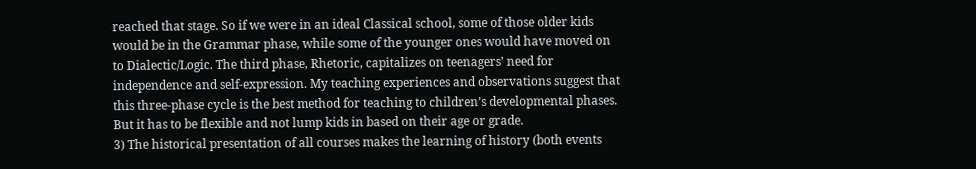reached that stage. So if we were in an ideal Classical school, some of those older kids would be in the Grammar phase, while some of the younger ones would have moved on to Dialectic/Logic. The third phase, Rhetoric, capitalizes on teenagers’ need for independence and self-expression. My teaching experiences and observations suggest that this three-phase cycle is the best method for teaching to children’s developmental phases. But it has to be flexible and not lump kids in based on their age or grade.
3) The historical presentation of all courses makes the learning of history (both events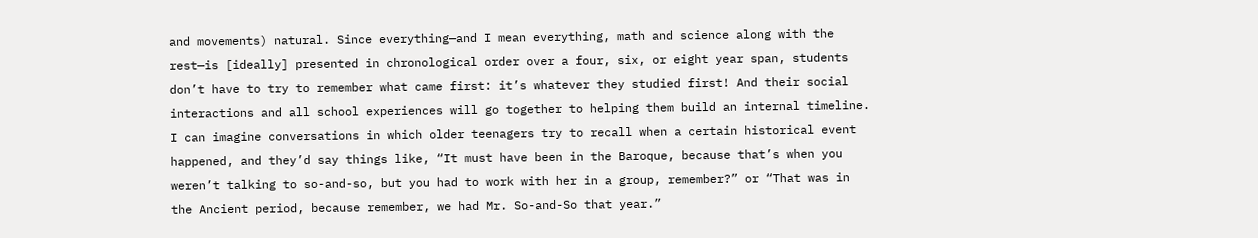and movements) natural. Since everything—and I mean everything, math and science along with the rest—is [ideally] presented in chronological order over a four, six, or eight year span, students don’t have to try to remember what came first: it’s whatever they studied first! And their social interactions and all school experiences will go together to helping them build an internal timeline. I can imagine conversations in which older teenagers try to recall when a certain historical event happened, and they’d say things like, “It must have been in the Baroque, because that’s when you weren’t talking to so-and-so, but you had to work with her in a group, remember?” or “That was in the Ancient period, because remember, we had Mr. So-and-So that year.”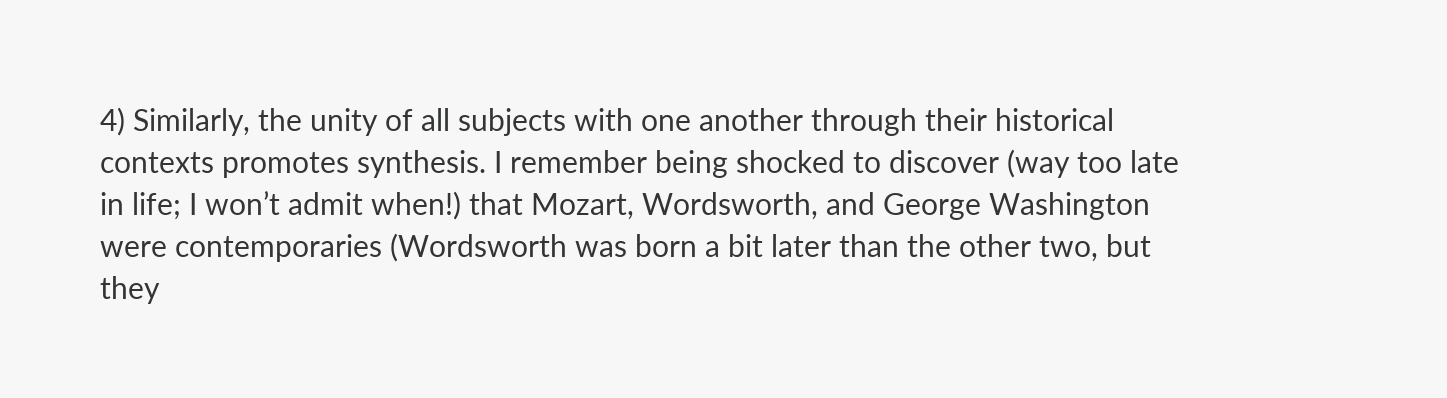4) Similarly, the unity of all subjects with one another through their historical contexts promotes synthesis. I remember being shocked to discover (way too late in life; I won’t admit when!) that Mozart, Wordsworth, and George Washington were contemporaries (Wordsworth was born a bit later than the other two, but they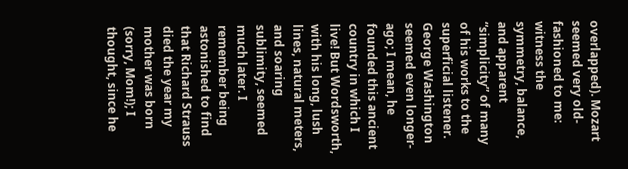overlapped). Mozart seemed very old-fashioned to me: witness the symmetry, balance, and apparent “simplicity” of many of his works to the superficial listener. George Washington seemed even longer-ago; I mean, he founded this ancient country in which I live! But Wordsworth, with his long, lush lines, natural meters, and soaring sublimity, seemed much later. I remember being astonished to find that Richard Strauss died the year my mother was born (sorry, Mom!); I thought, since he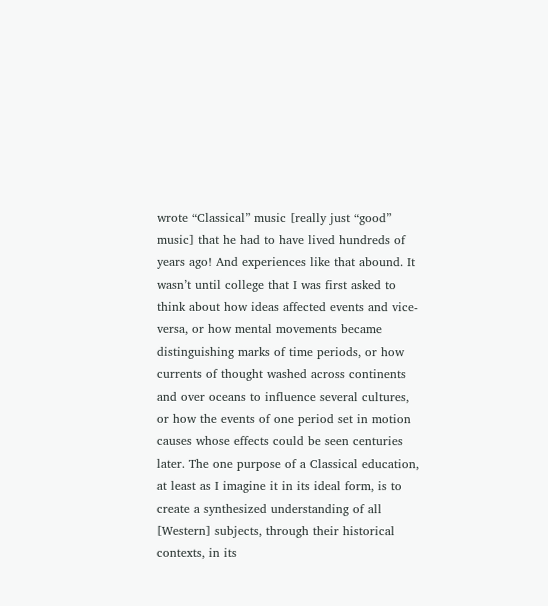wrote “Classical” music [really just “good” music] that he had to have lived hundreds of years ago! And experiences like that abound. It wasn’t until college that I was first asked to think about how ideas affected events and vice-versa, or how mental movements became distinguishing marks of time periods, or how currents of thought washed across continents and over oceans to influence several cultures, or how the events of one period set in motion causes whose effects could be seen centuries later. The one purpose of a Classical education, at least as I imagine it in its ideal form, is to create a synthesized understanding of all [Western] subjects, through their historical contexts, in its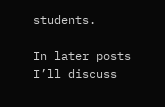students.

In later posts I’ll discuss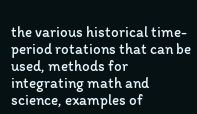the various historical time-period rotations that can be used, methods for integrating math and science, examples of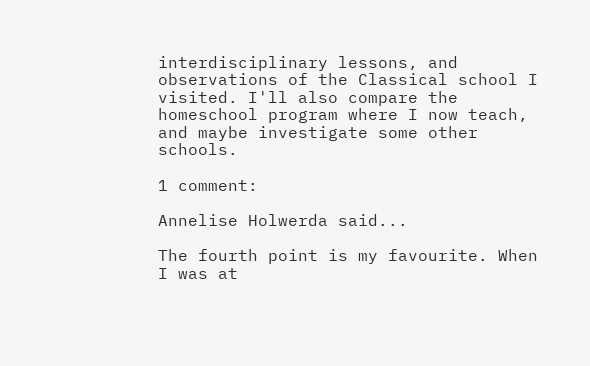interdisciplinary lessons, and observations of the Classical school I visited. I'll also compare the homeschool program where I now teach, and maybe investigate some other schools.

1 comment:

Annelise Holwerda said...

The fourth point is my favourite. When I was at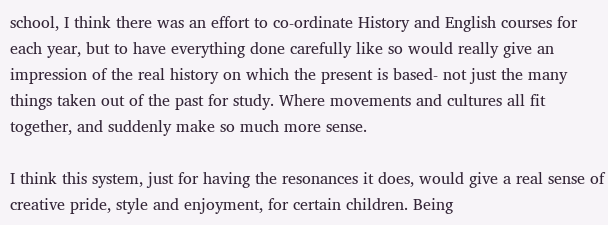school, I think there was an effort to co-ordinate History and English courses for each year, but to have everything done carefully like so would really give an impression of the real history on which the present is based- not just the many things taken out of the past for study. Where movements and cultures all fit together, and suddenly make so much more sense.

I think this system, just for having the resonances it does, would give a real sense of creative pride, style and enjoyment, for certain children. Being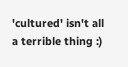'cultured' isn't all a terrible thing :)